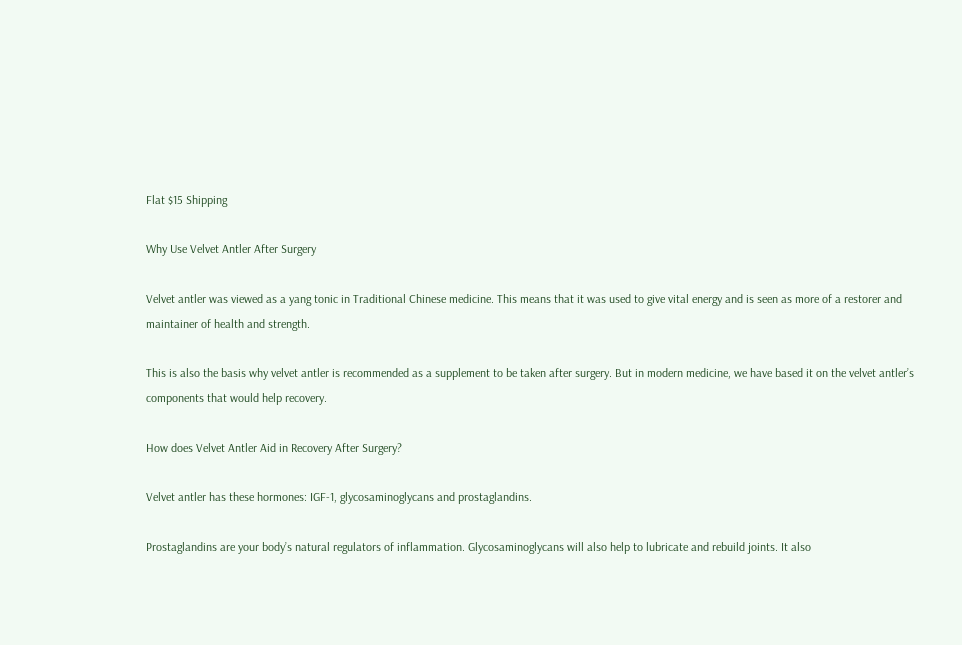Flat $15 Shipping

Why Use Velvet Antler After Surgery

Velvet antler was viewed as a yang tonic in Traditional Chinese medicine. This means that it was used to give vital energy and is seen as more of a restorer and maintainer of health and strength.

This is also the basis why velvet antler is recommended as a supplement to be taken after surgery. But in modern medicine, we have based it on the velvet antler’s components that would help recovery.

How does Velvet Antler Aid in Recovery After Surgery?

Velvet antler has these hormones: IGF-1, glycosaminoglycans and prostaglandins.

Prostaglandins are your body’s natural regulators of inflammation. Glycosaminoglycans will also help to lubricate and rebuild joints. It also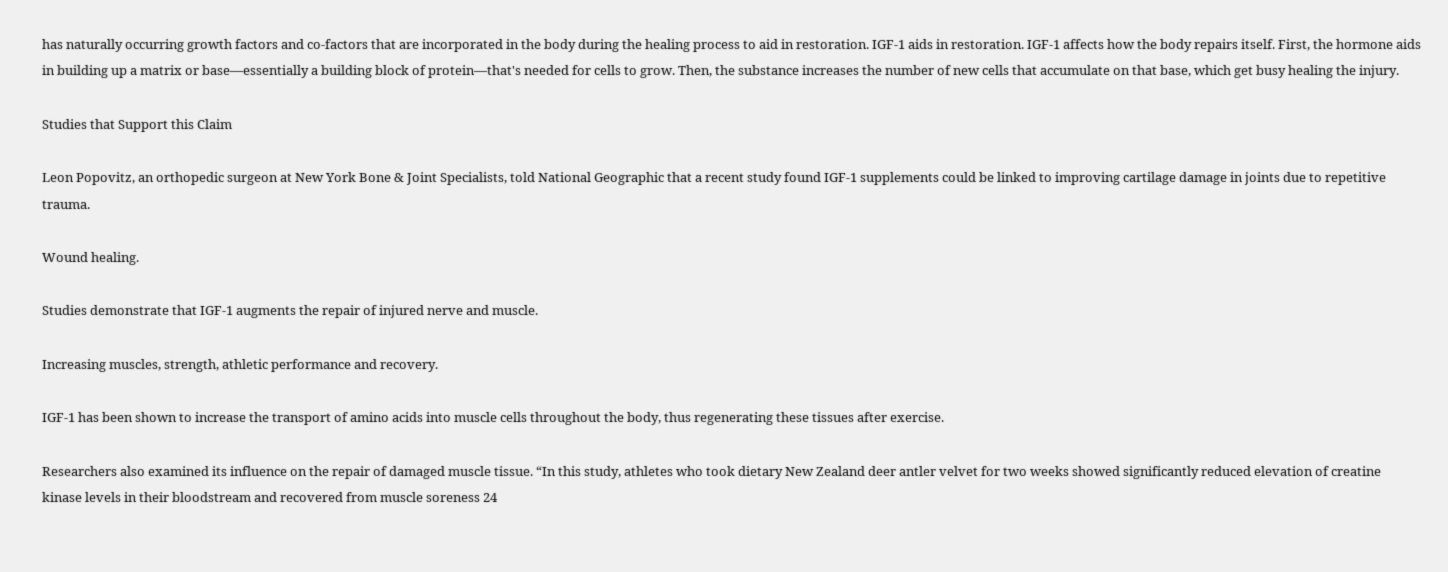has naturally occurring growth factors and co-factors that are incorporated in the body during the healing process to aid in restoration. IGF-1 aids in restoration. IGF-1 affects how the body repairs itself. First, the hormone aids in building up a matrix or base—essentially a building block of protein—that's needed for cells to grow. Then, the substance increases the number of new cells that accumulate on that base, which get busy healing the injury.

Studies that Support this Claim

Leon Popovitz, an orthopedic surgeon at New York Bone & Joint Specialists, told National Geographic that a recent study found IGF-1 supplements could be linked to improving cartilage damage in joints due to repetitive trauma.

Wound healing.

Studies demonstrate that IGF-1 augments the repair of injured nerve and muscle.

Increasing muscles, strength, athletic performance and recovery.

IGF-1 has been shown to increase the transport of amino acids into muscle cells throughout the body, thus regenerating these tissues after exercise.

Researchers also examined its influence on the repair of damaged muscle tissue. “In this study, athletes who took dietary New Zealand deer antler velvet for two weeks showed significantly reduced elevation of creatine kinase levels in their bloodstream and recovered from muscle soreness 24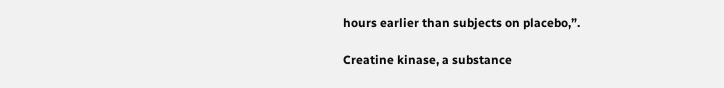hours earlier than subjects on placebo,”.

Creatine kinase, a substance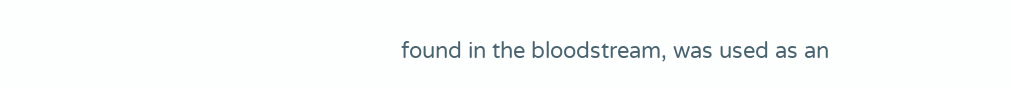found in the bloodstream, was used as an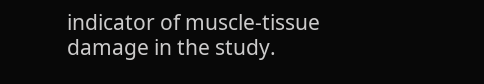indicator of muscle-tissue damage in the study.